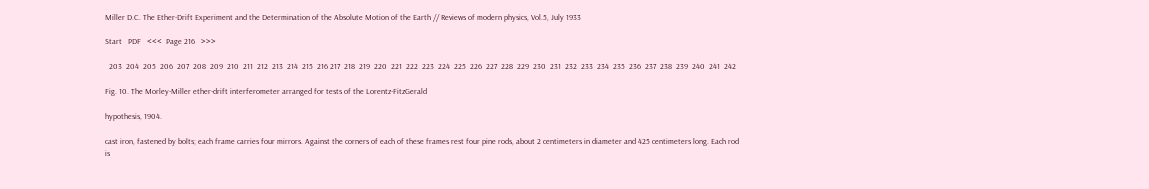Miller D.C. The Ether-Drift Experiment and the Determination of the Absolute Motion of the Earth // Reviews of modern physics, Vol.5, July 1933

Start   PDF   <<<  Page 216   >>>

  203  204  205  206  207  208  209  210  211  212  213  214  215  216 217  218  219  220  221  222  223  224  225  226  227  228  229  230  231  232  233  234  235  236  237  238  239  240  241  242

Fig. 10. The Morley-Miller ether-drift interferometer arranged for tests of the Lorentz-FitzGerald

hypothesis, 1904.

cast iron, fastened by bolts; each frame carries four mirrors. Against the corners of each of these frames rest four pine rods, about 2 centimeters in diameter and 425 centimeters long. Each rod is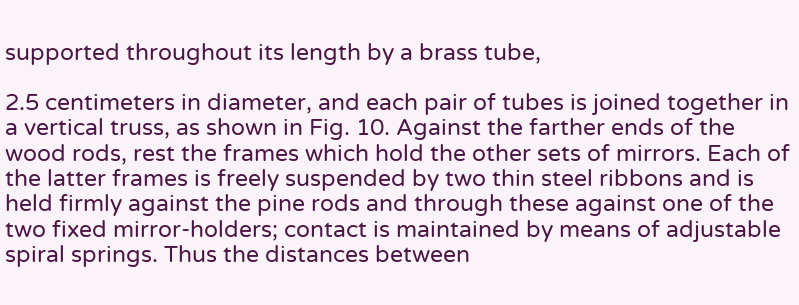supported throughout its length by a brass tube,

2.5 centimeters in diameter, and each pair of tubes is joined together in a vertical truss, as shown in Fig. 10. Against the farther ends of the wood rods, rest the frames which hold the other sets of mirrors. Each of the latter frames is freely suspended by two thin steel ribbons and is held firmly against the pine rods and through these against one of the two fixed mirror-holders; contact is maintained by means of adjustable spiral springs. Thus the distances between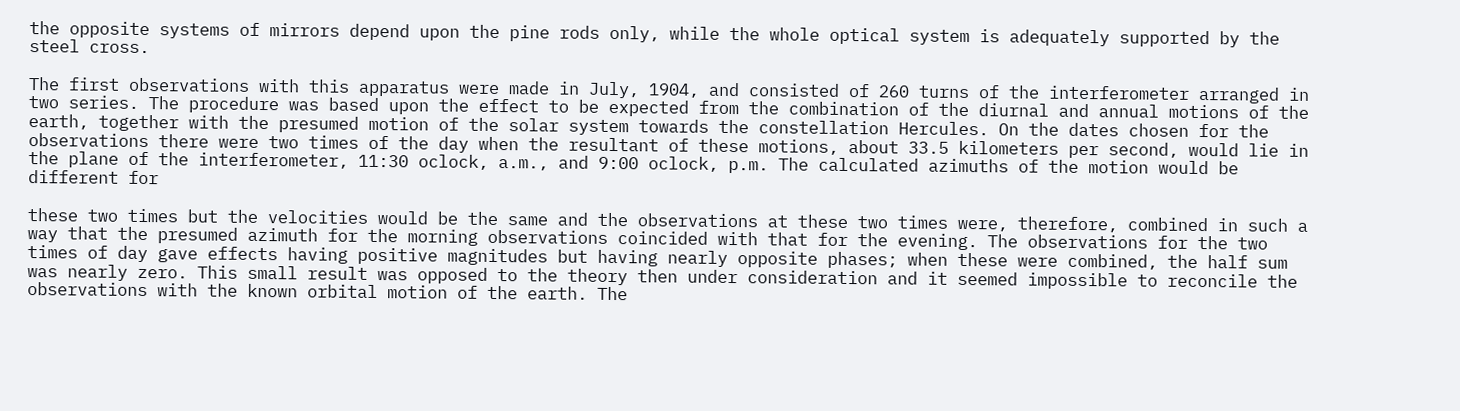the opposite systems of mirrors depend upon the pine rods only, while the whole optical system is adequately supported by the steel cross.

The first observations with this apparatus were made in July, 1904, and consisted of 260 turns of the interferometer arranged in two series. The procedure was based upon the effect to be expected from the combination of the diurnal and annual motions of the earth, together with the presumed motion of the solar system towards the constellation Hercules. On the dates chosen for the observations there were two times of the day when the resultant of these motions, about 33.5 kilometers per second, would lie in the plane of the interferometer, 11:30 oclock, a.m., and 9:00 oclock, p.m. The calculated azimuths of the motion would be different for

these two times but the velocities would be the same and the observations at these two times were, therefore, combined in such a way that the presumed azimuth for the morning observations coincided with that for the evening. The observations for the two times of day gave effects having positive magnitudes but having nearly opposite phases; when these were combined, the half sum was nearly zero. This small result was opposed to the theory then under consideration and it seemed impossible to reconcile the observations with the known orbital motion of the earth. The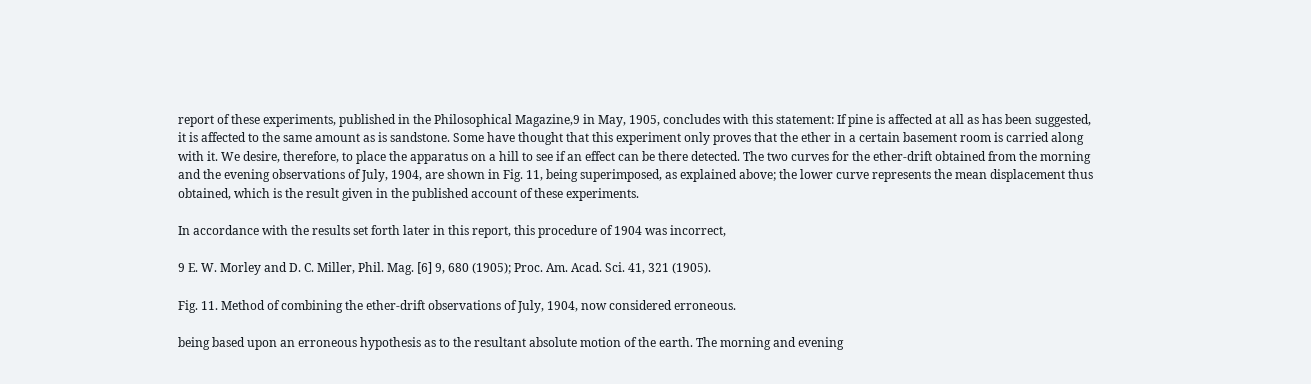report of these experiments, published in the Philosophical Magazine,9 in May, 1905, concludes with this statement: If pine is affected at all as has been suggested, it is affected to the same amount as is sandstone. Some have thought that this experiment only proves that the ether in a certain basement room is carried along with it. We desire, therefore, to place the apparatus on a hill to see if an effect can be there detected. The two curves for the ether-drift obtained from the morning and the evening observations of July, 1904, are shown in Fig. 11, being superimposed, as explained above; the lower curve represents the mean displacement thus obtained, which is the result given in the published account of these experiments.

In accordance with the results set forth later in this report, this procedure of 1904 was incorrect,

9 E. W. Morley and D. C. Miller, Phil. Mag. [6] 9, 680 (1905); Proc. Am. Acad. Sci. 41, 321 (1905).

Fig. 11. Method of combining the ether-drift observations of July, 1904, now considered erroneous.

being based upon an erroneous hypothesis as to the resultant absolute motion of the earth. The morning and evening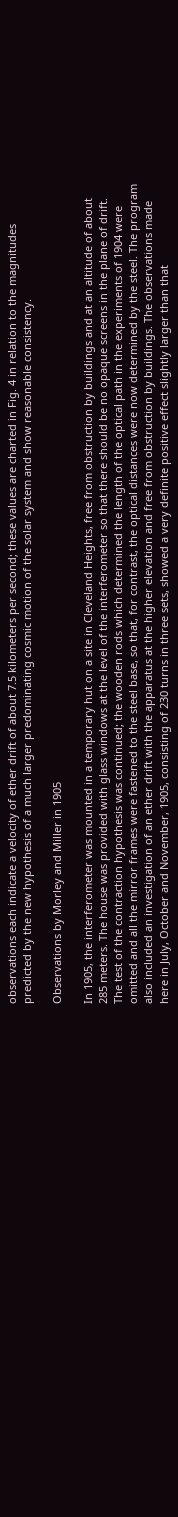observations each indicate a velocity of ether drift of about 7.5 kilometers per second; these values are charted in Fig. 4 in relation to the magnitudes predicted by the new hypothesis of a much larger predominating cosmic motion of the solar system and show reasonable consistency.

Observations by Morley and Miller in 1905

In 1905, the interferometer was mounted in a temporary hut on a site in Cleveland Heights, free from obstruction by buildings and at an altitude of about 285 meters. The house was provided with glass windows at the level of the interferometer so that there should be no opaque screens in the plane of drift. The test of the contraction hypothesis was continued; the wooden rods which determined the length of the optical path in the experiments of 1904 were omitted and all the mirror frames were fastened to the steel base, so that, for contrast, the optical distances were now determined by the steel. The program also included an investigation of an ether drift with the apparatus at the higher elevation and free from obstruction by buildings. The observations made here in July, October and November, 1905, consisting of 230 turns in three sets, showed a very definite positive effect slightly larger than that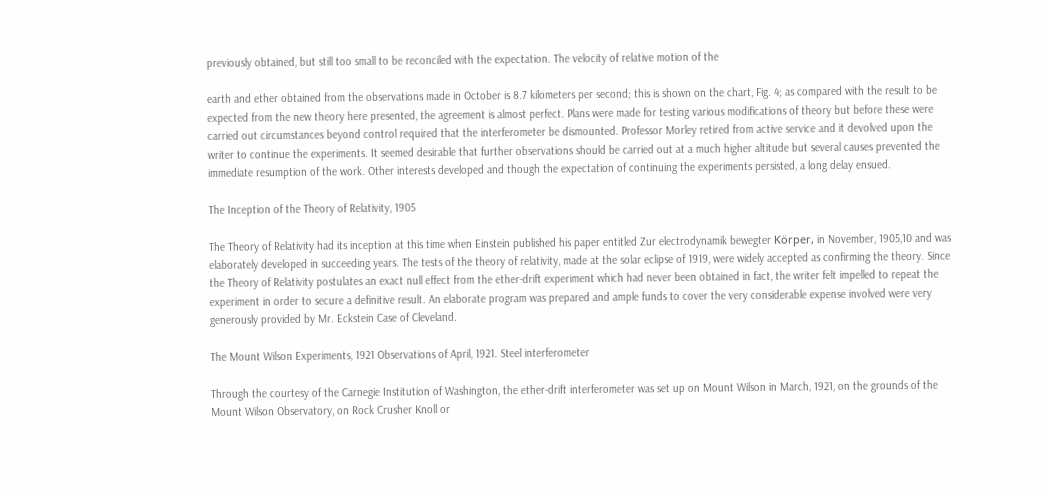previously obtained, but still too small to be reconciled with the expectation. The velocity of relative motion of the

earth and ether obtained from the observations made in October is 8.7 kilometers per second; this is shown on the chart, Fig. 4; as compared with the result to be expected from the new theory here presented, the agreement is almost perfect. Plans were made for testing various modifications of theory but before these were carried out circumstances beyond control required that the interferometer be dismounted. Professor Morley retired from active service and it devolved upon the writer to continue the experiments. It seemed desirable that further observations should be carried out at a much higher altitude but several causes prevented the immediate resumption of the work. Other interests developed and though the expectation of continuing the experiments persisted, a long delay ensued.

The Inception of the Theory of Relativity, 1905

The Theory of Relativity had its inception at this time when Einstein published his paper entitled Zur electrodynamik bewegter Körper, in November, 1905,10 and was elaborately developed in succeeding years. The tests of the theory of relativity, made at the solar eclipse of 1919, were widely accepted as confirming the theory. Since the Theory of Relativity postulates an exact null effect from the ether-drift experiment which had never been obtained in fact, the writer felt impelled to repeat the experiment in order to secure a definitive result. An elaborate program was prepared and ample funds to cover the very considerable expense involved were very generously provided by Mr. Eckstein Case of Cleveland.

The Mount Wilson Experiments, 1921 Observations of April, 1921. Steel interferometer

Through the courtesy of the Carnegie Institution of Washington, the ether-drift interferometer was set up on Mount Wilson in March, 1921, on the grounds of the Mount Wilson Observatory, on Rock Crusher Knoll or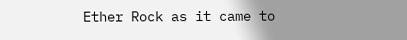Ether Rock as it came to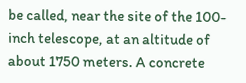be called, near the site of the 100-inch telescope, at an altitude of about 1750 meters. A concrete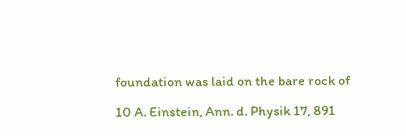foundation was laid on the bare rock of

10 A. Einstein, Ann. d. Physik 17, 891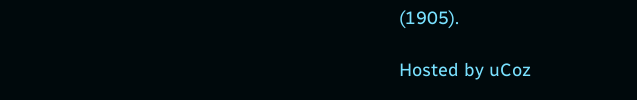(1905).

Hosted by uCoz